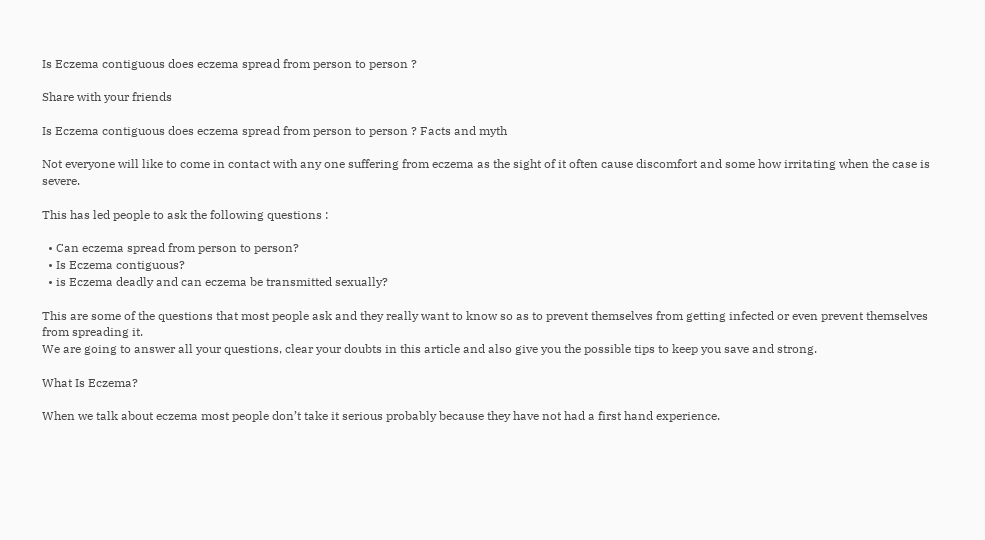Is Eczema contiguous does eczema spread from person to person ?

Share with your friends

Is Eczema contiguous does eczema spread from person to person ? Facts and myth

Not everyone will like to come in contact with any one suffering from eczema as the sight of it often cause discomfort and some how irritating when the case is severe.

This has led people to ask the following questions :

  • Can eczema spread from person to person?
  • Is Eczema contiguous?
  • is Eczema deadly and can eczema be transmitted sexually?

This are some of the questions that most people ask and they really want to know so as to prevent themselves from getting infected or even prevent themselves from spreading it.
We are going to answer all your questions, clear your doubts in this article and also give you the possible tips to keep you save and strong.

What Is Eczema?

When we talk about eczema most people don’t take it serious probably because they have not had a first hand experience.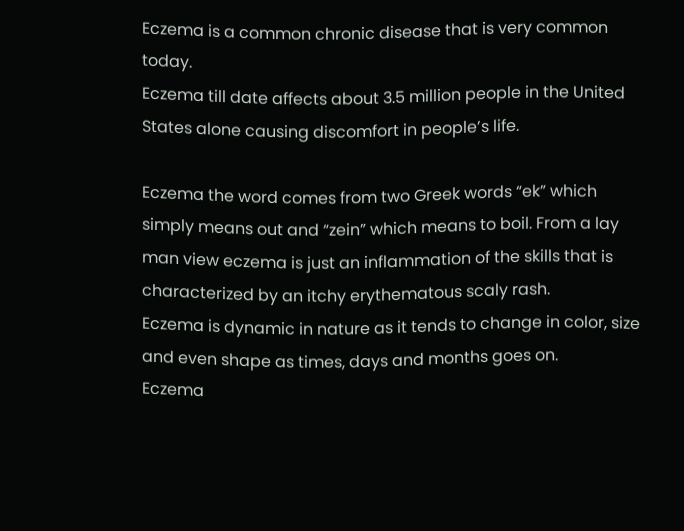Eczema is a common chronic disease that is very common today.
Eczema till date affects about 3.5 million people in the United States alone causing discomfort in people’s life.

Eczema the word comes from two Greek words “ek” which simply means out and “zein” which means to boil. From a lay man view eczema is just an inflammation of the skills that is characterized by an itchy erythematous scaly rash.
Eczema is dynamic in nature as it tends to change in color, size and even shape as times, days and months goes on.
Eczema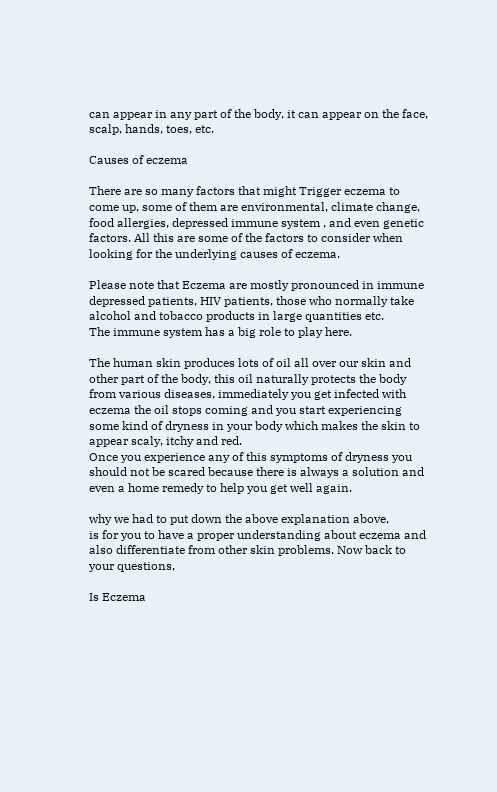can appear in any part of the body, it can appear on the face, scalp, hands, toes, etc.

Causes of eczema

There are so many factors that might Trigger eczema to come up, some of them are environmental, climate change, food allergies, depressed immune system , and even genetic factors. All this are some of the factors to consider when looking for the underlying causes of eczema.

Please note that Eczema are mostly pronounced in immune depressed patients, HIV patients, those who normally take alcohol and tobacco products in large quantities etc.
The immune system has a big role to play here.

The human skin produces lots of oil all over our skin and other part of the body, this oil naturally protects the body from various diseases, immediately you get infected with eczema the oil stops coming and you start experiencing some kind of dryness in your body which makes the skin to appear scaly, itchy and red.
Once you experience any of this symptoms of dryness you should not be scared because there is always a solution and even a home remedy to help you get well again.

why we had to put down the above explanation above,
is for you to have a proper understanding about eczema and also differentiate from other skin problems. Now back to your questions,

Is Eczema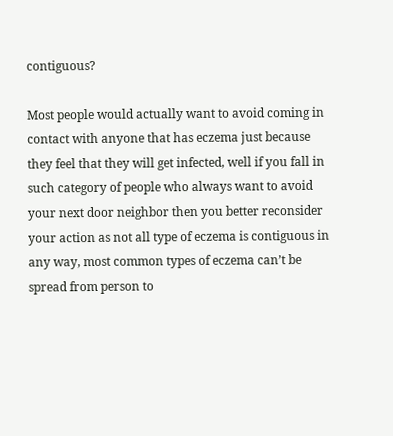contiguous?

Most people would actually want to avoid coming in contact with anyone that has eczema just because they feel that they will get infected, well if you fall in such category of people who always want to avoid your next door neighbor then you better reconsider your action as not all type of eczema is contiguous in any way, most common types of eczema can’t be spread from person to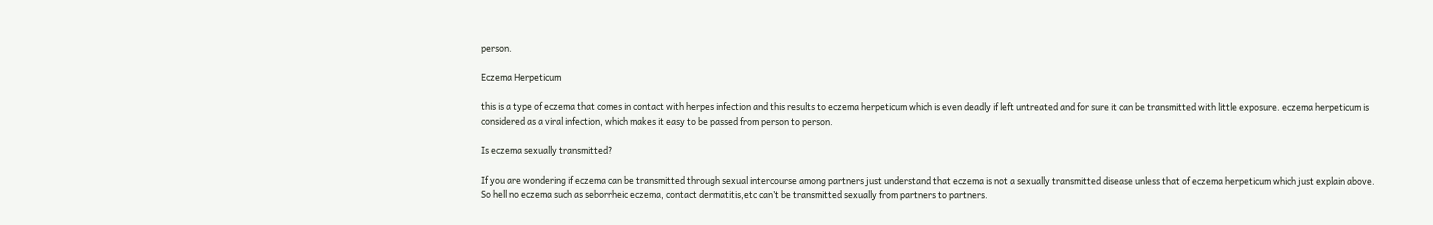person.

Eczema Herpeticum

this is a type of eczema that comes in contact with herpes infection and this results to eczema herpeticum which is even deadly if left untreated and for sure it can be transmitted with little exposure. eczema herpeticum is considered as a viral infection, which makes it easy to be passed from person to person.

Is eczema sexually transmitted?

If you are wondering if eczema can be transmitted through sexual intercourse among partners just understand that eczema is not a sexually transmitted disease unless that of eczema herpeticum which just explain above. So hell no eczema such as seborrheic eczema, contact dermatitis,etc can’t be transmitted sexually from partners to partners.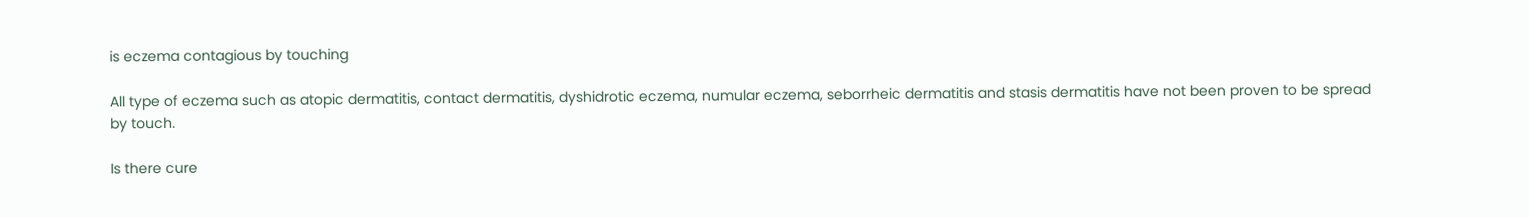is eczema contagious by touching

All type of eczema such as atopic dermatitis, contact dermatitis, dyshidrotic eczema, numular eczema, seborrheic dermatitis and stasis dermatitis have not been proven to be spread by touch.

Is there cure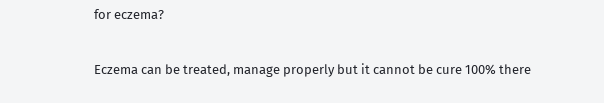for eczema?

Eczema can be treated, manage properly but it cannot be cure 100% there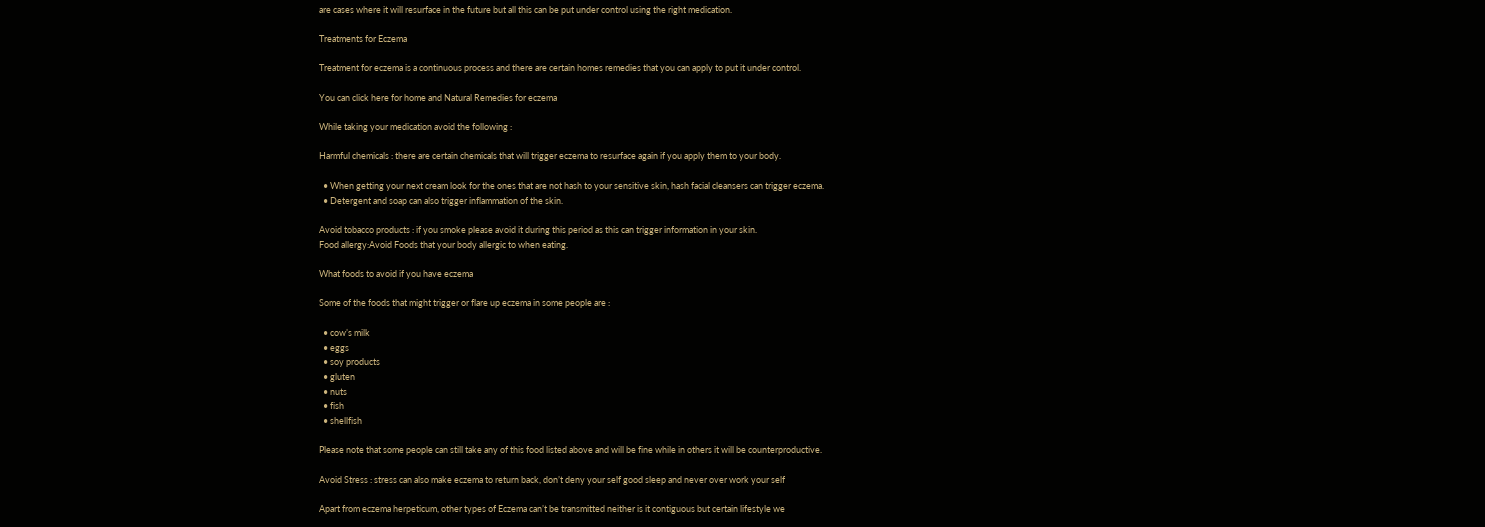are cases where it will resurface in the future but all this can be put under control using the right medication.

Treatments for Eczema

Treatment for eczema is a continuous process and there are certain homes remedies that you can apply to put it under control.

You can click here for home and Natural Remedies for eczema

While taking your medication avoid the following :

Harmful chemicals : there are certain chemicals that will trigger eczema to resurface again if you apply them to your body.

  • When getting your next cream look for the ones that are not hash to your sensitive skin, hash facial cleansers can trigger eczema.
  • Detergent and soap can also trigger inflammation of the skin.

Avoid tobacco products : if you smoke please avoid it during this period as this can trigger information in your skin.
Food allergy:Avoid Foods that your body allergic to when eating.

What foods to avoid if you have eczema

Some of the foods that might trigger or flare up eczema in some people are :

  • cow’s milk
  • eggs
  • soy products
  • gluten
  • nuts
  • fish
  • shellfish

Please note that some people can still take any of this food listed above and will be fine while in others it will be counterproductive.

Avoid Stress : stress can also make eczema to return back, don’t deny your self good sleep and never over work your self

Apart from eczema herpeticum, other types of Eczema can’t be transmitted neither is it contiguous but certain lifestyle we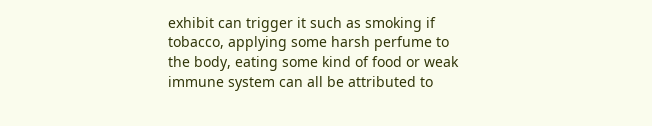exhibit can trigger it such as smoking if tobacco, applying some harsh perfume to the body, eating some kind of food or weak immune system can all be attributed to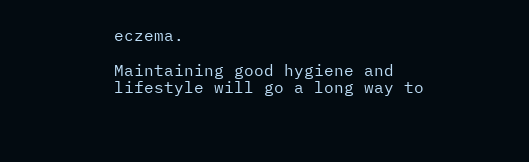eczema.

Maintaining good hygiene and lifestyle will go a long way to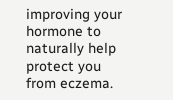improving your hormone to naturally help protect you from eczema.